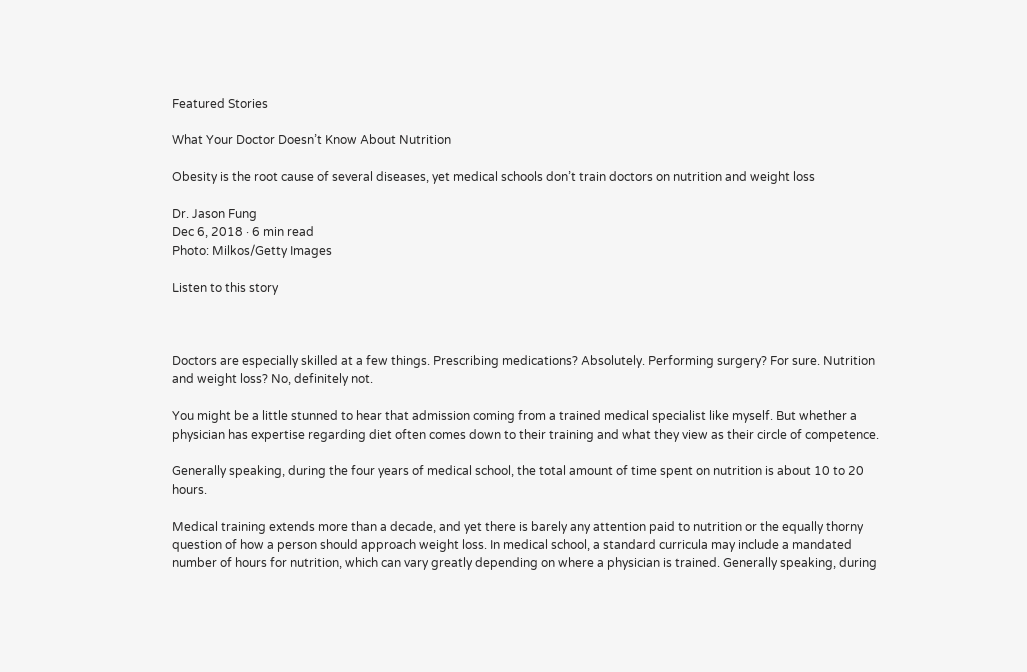Featured Stories

What Your Doctor Doesn’t Know About Nutrition

Obesity is the root cause of several diseases, yet medical schools don’t train doctors on nutrition and weight loss

Dr. Jason Fung
Dec 6, 2018 · 6 min read
Photo: Milkos/Getty Images

Listen to this story



Doctors are especially skilled at a few things. Prescribing medications? Absolutely. Performing surgery? For sure. Nutrition and weight loss? No, definitely not.

You might be a little stunned to hear that admission coming from a trained medical specialist like myself. But whether a physician has expertise regarding diet often comes down to their training and what they view as their circle of competence.

Generally speaking, during the four years of medical school, the total amount of time spent on nutrition is about 10 to 20 hours.

Medical training extends more than a decade, and yet there is barely any attention paid to nutrition or the equally thorny question of how a person should approach weight loss. In medical school, a standard curricula may include a mandated number of hours for nutrition, which can vary greatly depending on where a physician is trained. Generally speaking, during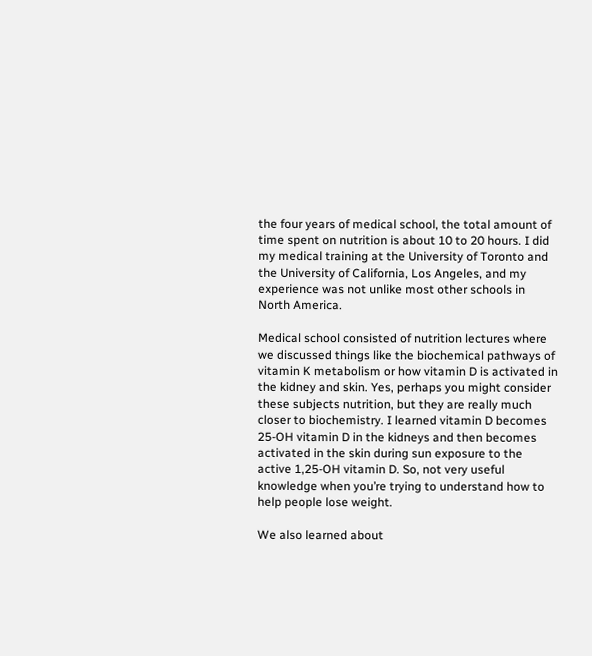the four years of medical school, the total amount of time spent on nutrition is about 10 to 20 hours. I did my medical training at the University of Toronto and the University of California, Los Angeles, and my experience was not unlike most other schools in North America.

Medical school consisted of nutrition lectures where we discussed things like the biochemical pathways of vitamin K metabolism or how vitamin D is activated in the kidney and skin. Yes, perhaps you might consider these subjects nutrition, but they are really much closer to biochemistry. I learned vitamin D becomes 25-OH vitamin D in the kidneys and then becomes activated in the skin during sun exposure to the active 1,25-OH vitamin D. So, not very useful knowledge when you’re trying to understand how to help people lose weight.

We also learned about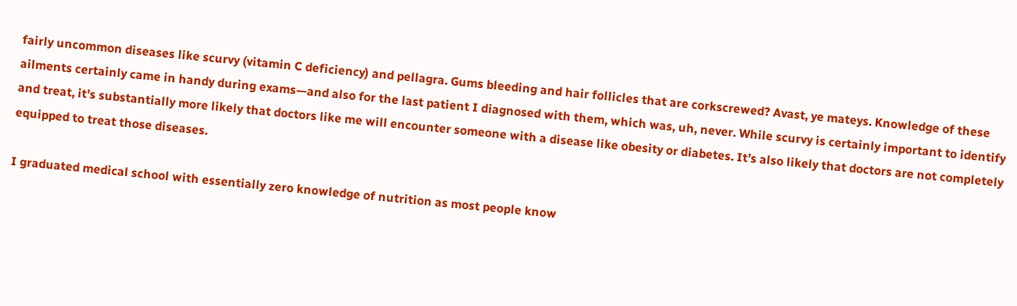fairly uncommon diseases like scurvy (vitamin C deficiency) and pellagra. Gums bleeding and hair follicles that are corkscrewed? Avast, ye mateys. Knowledge of these ailments certainly came in handy during exams—and also for the last patient I diagnosed with them, which was, uh, never. While scurvy is certainly important to identify and treat, it’s substantially more likely that doctors like me will encounter someone with a disease like obesity or diabetes. It’s also likely that doctors are not completely equipped to treat those diseases.

I graduated medical school with essentially zero knowledge of nutrition as most people know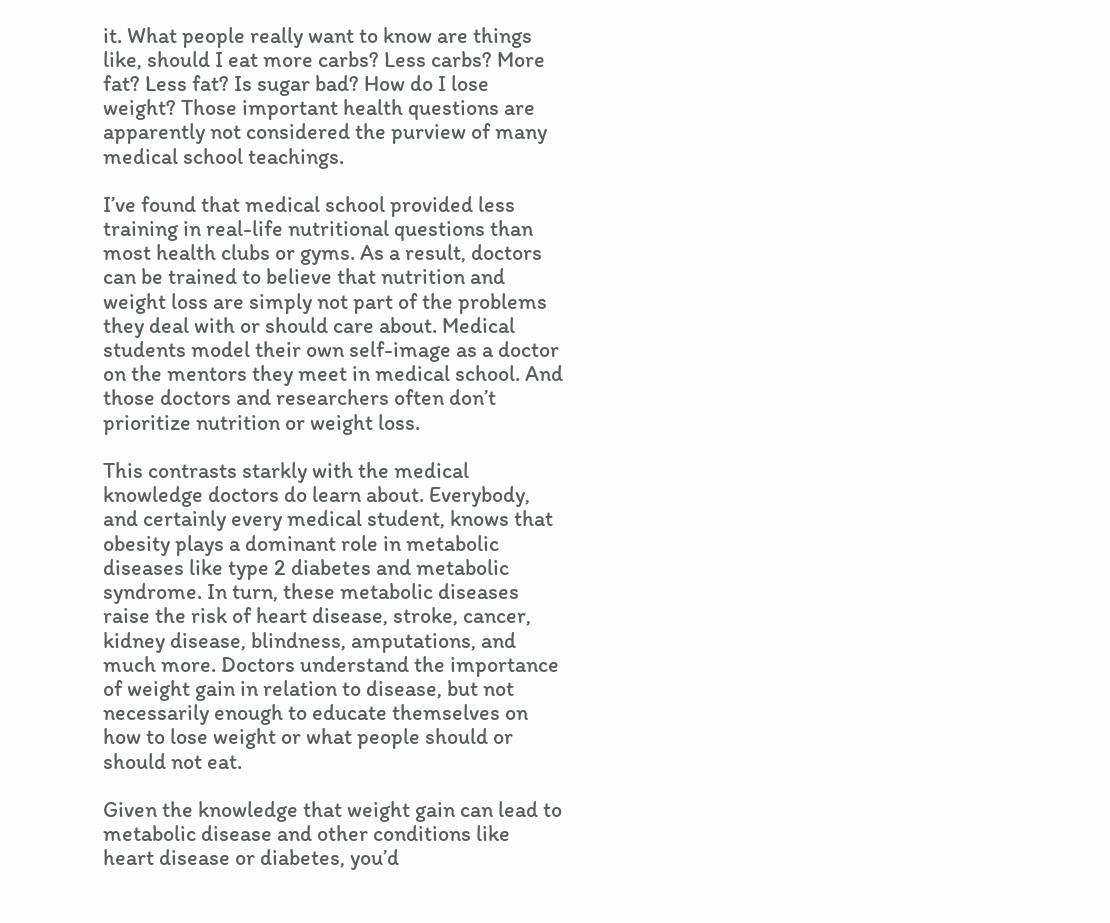it. What people really want to know are things like, should I eat more carbs? Less carbs? More fat? Less fat? Is sugar bad? How do I lose weight? Those important health questions are apparently not considered the purview of many medical school teachings.

I’ve found that medical school provided less training in real-life nutritional questions than most health clubs or gyms. As a result, doctors can be trained to believe that nutrition and weight loss are simply not part of the problems they deal with or should care about. Medical students model their own self-image as a doctor on the mentors they meet in medical school. And those doctors and researchers often don’t prioritize nutrition or weight loss.

This contrasts starkly with the medical knowledge doctors do learn about. Everybody, and certainly every medical student, knows that obesity plays a dominant role in metabolic diseases like type 2 diabetes and metabolic syndrome. In turn, these metabolic diseases raise the risk of heart disease, stroke, cancer, kidney disease, blindness, amputations, and much more. Doctors understand the importance of weight gain in relation to disease, but not necessarily enough to educate themselves on how to lose weight or what people should or should not eat.

Given the knowledge that weight gain can lead to metabolic disease and other conditions like heart disease or diabetes, you’d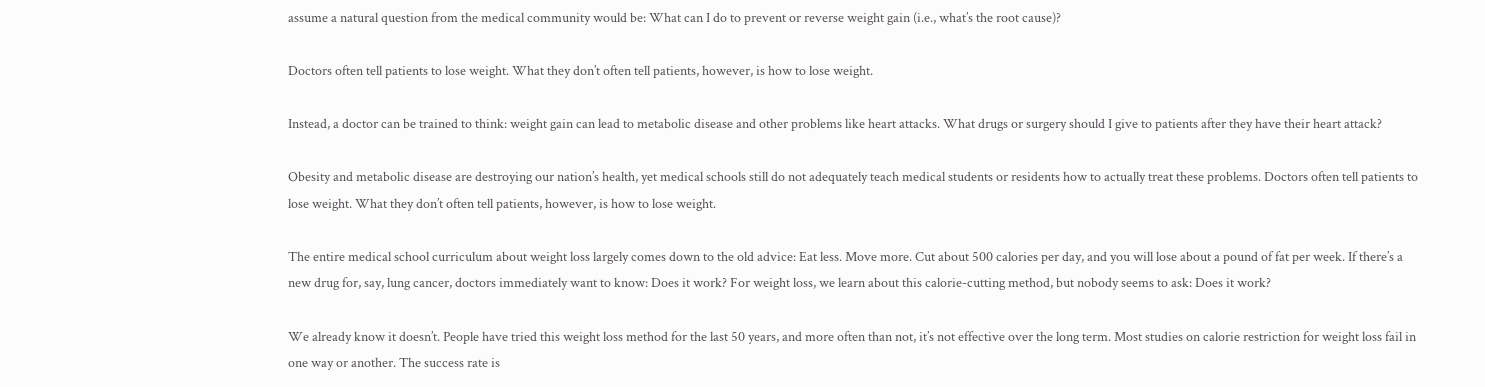assume a natural question from the medical community would be: What can I do to prevent or reverse weight gain (i.e., what’s the root cause)?

Doctors often tell patients to lose weight. What they don’t often tell patients, however, is how to lose weight.

Instead, a doctor can be trained to think: weight gain can lead to metabolic disease and other problems like heart attacks. What drugs or surgery should I give to patients after they have their heart attack?

Obesity and metabolic disease are destroying our nation’s health, yet medical schools still do not adequately teach medical students or residents how to actually treat these problems. Doctors often tell patients to lose weight. What they don’t often tell patients, however, is how to lose weight.

The entire medical school curriculum about weight loss largely comes down to the old advice: Eat less. Move more. Cut about 500 calories per day, and you will lose about a pound of fat per week. If there’s a new drug for, say, lung cancer, doctors immediately want to know: Does it work? For weight loss, we learn about this calorie-cutting method, but nobody seems to ask: Does it work?

We already know it doesn’t. People have tried this weight loss method for the last 50 years, and more often than not, it’s not effective over the long term. Most studies on calorie restriction for weight loss fail in one way or another. The success rate is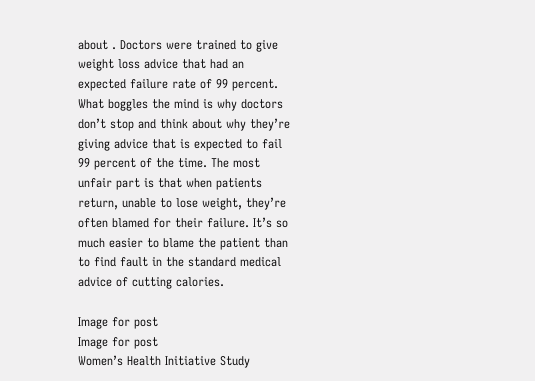about . Doctors were trained to give weight loss advice that had an expected failure rate of 99 percent. What boggles the mind is why doctors don’t stop and think about why they’re giving advice that is expected to fail 99 percent of the time. The most unfair part is that when patients return, unable to lose weight, they’re often blamed for their failure. It’s so much easier to blame the patient than to find fault in the standard medical advice of cutting calories.

Image for post
Image for post
Women’s Health Initiative Study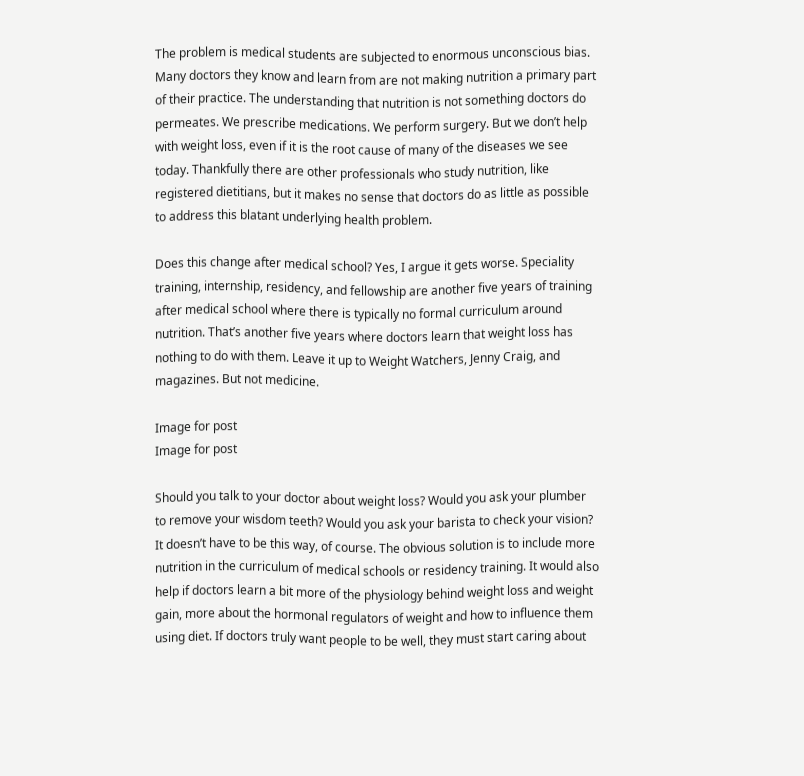The problem is medical students are subjected to enormous unconscious bias. Many doctors they know and learn from are not making nutrition a primary part of their practice. The understanding that nutrition is not something doctors do permeates. We prescribe medications. We perform surgery. But we don’t help with weight loss, even if it is the root cause of many of the diseases we see today. Thankfully there are other professionals who study nutrition, like registered dietitians, but it makes no sense that doctors do as little as possible to address this blatant underlying health problem.

Does this change after medical school? Yes, I argue it gets worse. Speciality training, internship, residency, and fellowship are another five years of training after medical school where there is typically no formal curriculum around nutrition. That’s another five years where doctors learn that weight loss has nothing to do with them. Leave it up to Weight Watchers, Jenny Craig, and magazines. But not medicine.

Image for post
Image for post

Should you talk to your doctor about weight loss? Would you ask your plumber to remove your wisdom teeth? Would you ask your barista to check your vision? It doesn’t have to be this way, of course. The obvious solution is to include more nutrition in the curriculum of medical schools or residency training. It would also help if doctors learn a bit more of the physiology behind weight loss and weight gain, more about the hormonal regulators of weight and how to influence them using diet. If doctors truly want people to be well, they must start caring about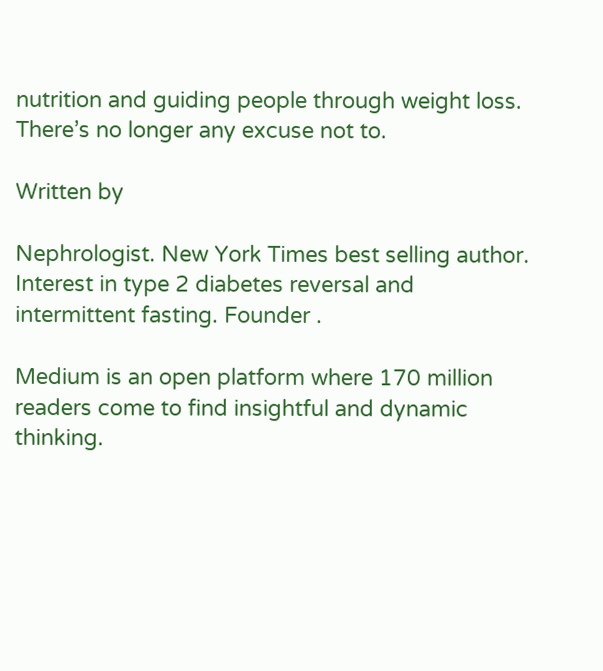nutrition and guiding people through weight loss. There’s no longer any excuse not to.

Written by

Nephrologist. New York Times best selling author. Interest in type 2 diabetes reversal and intermittent fasting. Founder .

Medium is an open platform where 170 million readers come to find insightful and dynamic thinking.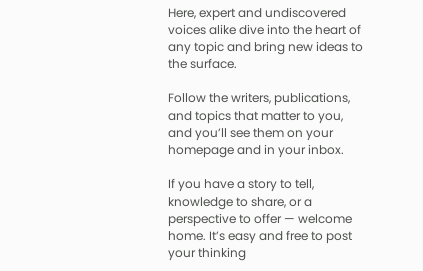Here, expert and undiscovered voices alike dive into the heart of any topic and bring new ideas to the surface.

Follow the writers, publications, and topics that matter to you, and you’ll see them on your homepage and in your inbox.

If you have a story to tell, knowledge to share, or a perspective to offer — welcome home. It’s easy and free to post your thinking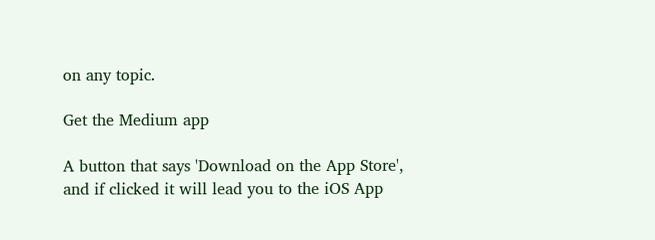on any topic.

Get the Medium app

A button that says 'Download on the App Store', and if clicked it will lead you to the iOS App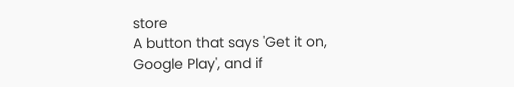store
A button that says 'Get it on, Google Play', and if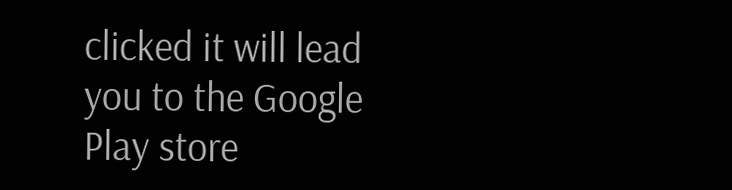clicked it will lead you to the Google Play store